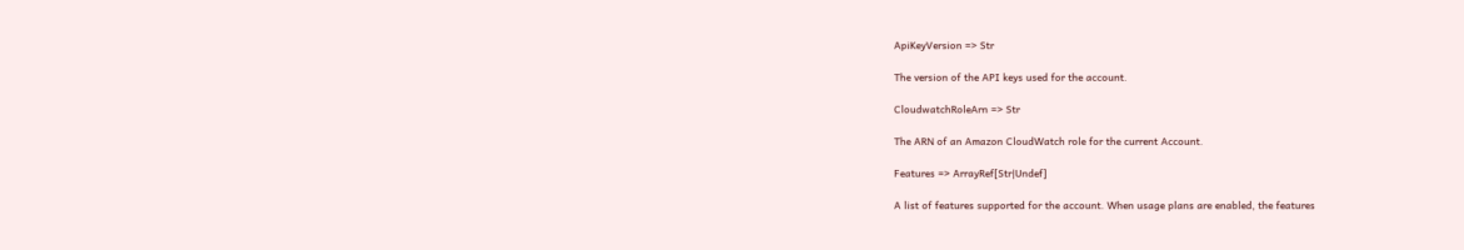ApiKeyVersion => Str

The version of the API keys used for the account.

CloudwatchRoleArn => Str

The ARN of an Amazon CloudWatch role for the current Account.

Features => ArrayRef[Str|Undef]

A list of features supported for the account. When usage plans are enabled, the features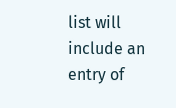list will include an entry of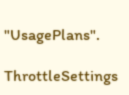"UsagePlans".

ThrottleSettings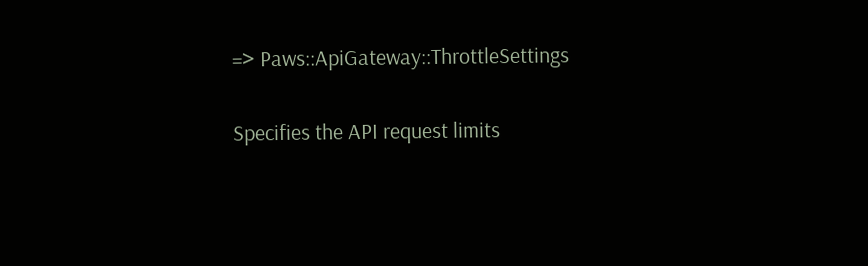=> Paws::ApiGateway::ThrottleSettings

Specifies the API request limits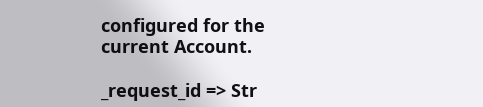configured for the current Account.

_request_id => Str